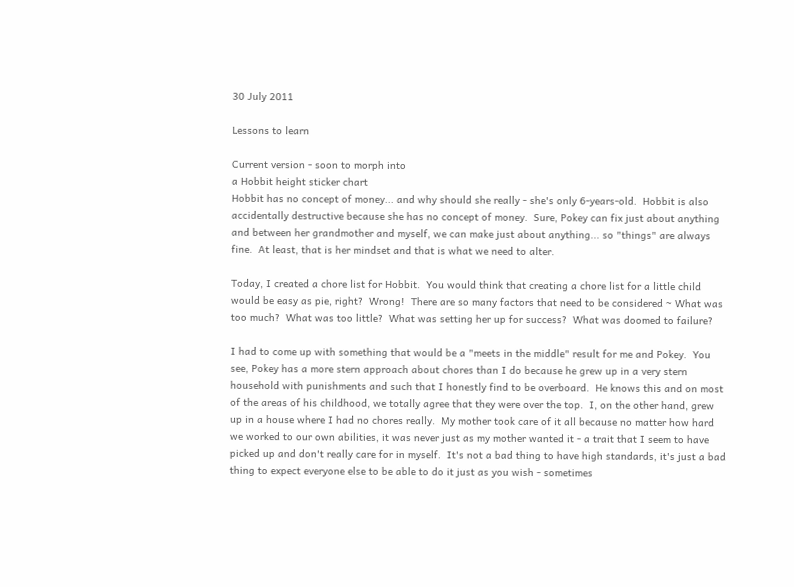30 July 2011

Lessons to learn

Current version - soon to morph into
a Hobbit height sticker chart
Hobbit has no concept of money... and why should she really - she's only 6-years-old.  Hobbit is also accidentally destructive because she has no concept of money.  Sure, Pokey can fix just about anything and between her grandmother and myself, we can make just about anything... so "things" are always fine.  At least, that is her mindset and that is what we need to alter.

Today, I created a chore list for Hobbit.  You would think that creating a chore list for a little child would be easy as pie, right?  Wrong!  There are so many factors that need to be considered ~ What was too much?  What was too little?  What was setting her up for success?  What was doomed to failure?

I had to come up with something that would be a "meets in the middle" result for me and Pokey.  You see, Pokey has a more stern approach about chores than I do because he grew up in a very stern household with punishments and such that I honestly find to be overboard.  He knows this and on most of the areas of his childhood, we totally agree that they were over the top.  I, on the other hand, grew up in a house where I had no chores really.  My mother took care of it all because no matter how hard we worked to our own abilities, it was never just as my mother wanted it - a trait that I seem to have picked up and don't really care for in myself.  It's not a bad thing to have high standards, it's just a bad thing to expect everyone else to be able to do it just as you wish - sometimes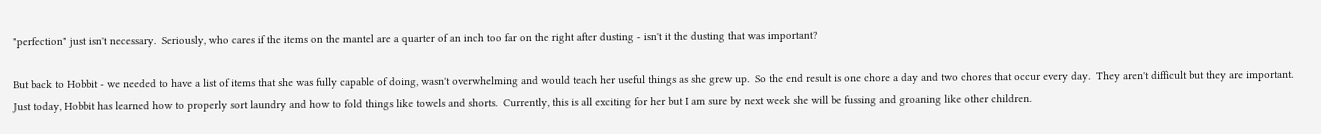"perfection" just isn't necessary.  Seriously, who cares if the items on the mantel are a quarter of an inch too far on the right after dusting - isn't it the dusting that was important?

But back to Hobbit - we needed to have a list of items that she was fully capable of doing, wasn't overwhelming and would teach her useful things as she grew up.  So the end result is one chore a day and two chores that occur every day.  They aren't difficult but they are important.  Just today, Hobbit has learned how to properly sort laundry and how to fold things like towels and shorts.  Currently, this is all exciting for her but I am sure by next week she will be fussing and groaning like other children.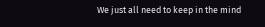We just all need to keep in the mind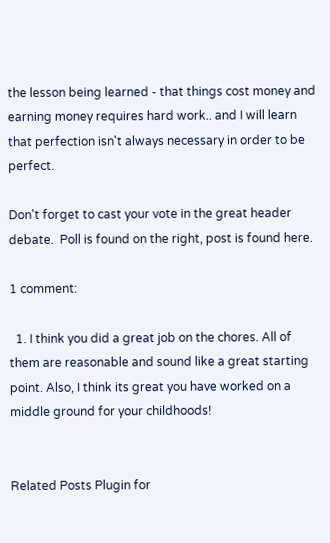the lesson being learned - that things cost money and earning money requires hard work.. and I will learn that perfection isn't always necessary in order to be perfect.

Don't forget to cast your vote in the great header debate.  Poll is found on the right, post is found here.

1 comment:

  1. I think you did a great job on the chores. All of them are reasonable and sound like a great starting point. Also, I think its great you have worked on a middle ground for your childhoods!


Related Posts Plugin for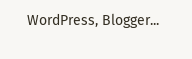WordPress, Blogger...